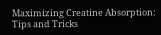Maximizing Creatine Absorption: Tips and Tricks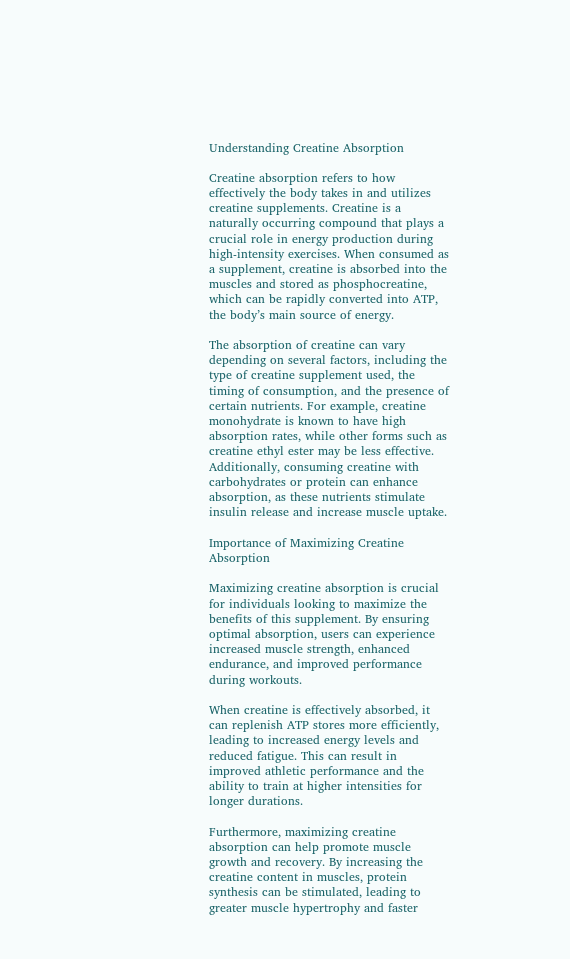Understanding Creatine Absorption

Creatine absorption refers to how effectively the body takes in and utilizes creatine supplements. Creatine is a naturally occurring compound that plays a crucial role in energy production during high-intensity exercises. When consumed as a supplement, creatine is absorbed into the muscles and stored as phosphocreatine, which can be rapidly converted into ATP, the body’s main source of energy.

The absorption of creatine can vary depending on several factors, including the type of creatine supplement used, the timing of consumption, and the presence of certain nutrients. For example, creatine monohydrate is known to have high absorption rates, while other forms such as creatine ethyl ester may be less effective. Additionally, consuming creatine with carbohydrates or protein can enhance absorption, as these nutrients stimulate insulin release and increase muscle uptake.

Importance of Maximizing Creatine Absorption

Maximizing creatine absorption is crucial for individuals looking to maximize the benefits of this supplement. By ensuring optimal absorption, users can experience increased muscle strength, enhanced endurance, and improved performance during workouts.

When creatine is effectively absorbed, it can replenish ATP stores more efficiently, leading to increased energy levels and reduced fatigue. This can result in improved athletic performance and the ability to train at higher intensities for longer durations.

Furthermore, maximizing creatine absorption can help promote muscle growth and recovery. By increasing the creatine content in muscles, protein synthesis can be stimulated, leading to greater muscle hypertrophy and faster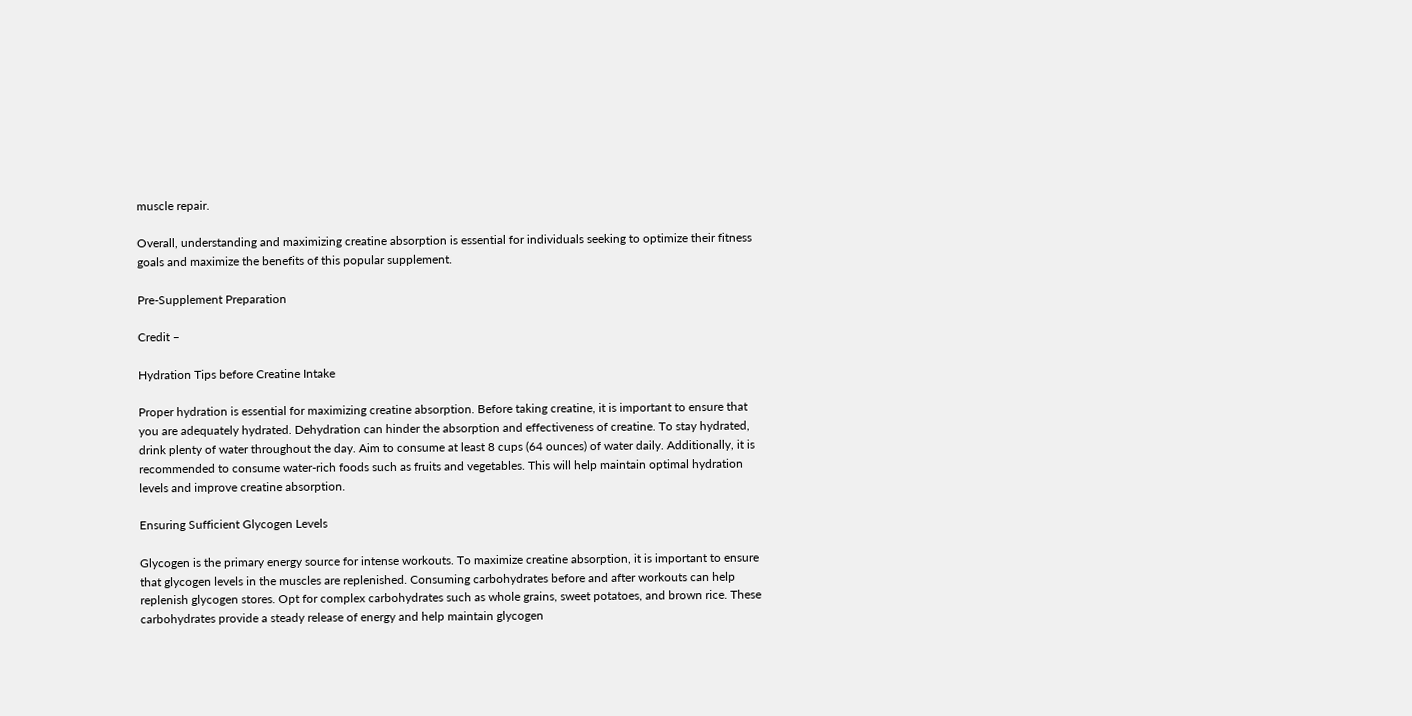muscle repair.

Overall, understanding and maximizing creatine absorption is essential for individuals seeking to optimize their fitness goals and maximize the benefits of this popular supplement.

Pre-Supplement Preparation

Credit –

Hydration Tips before Creatine Intake

Proper hydration is essential for maximizing creatine absorption. Before taking creatine, it is important to ensure that you are adequately hydrated. Dehydration can hinder the absorption and effectiveness of creatine. To stay hydrated, drink plenty of water throughout the day. Aim to consume at least 8 cups (64 ounces) of water daily. Additionally, it is recommended to consume water-rich foods such as fruits and vegetables. This will help maintain optimal hydration levels and improve creatine absorption.

Ensuring Sufficient Glycogen Levels

Glycogen is the primary energy source for intense workouts. To maximize creatine absorption, it is important to ensure that glycogen levels in the muscles are replenished. Consuming carbohydrates before and after workouts can help replenish glycogen stores. Opt for complex carbohydrates such as whole grains, sweet potatoes, and brown rice. These carbohydrates provide a steady release of energy and help maintain glycogen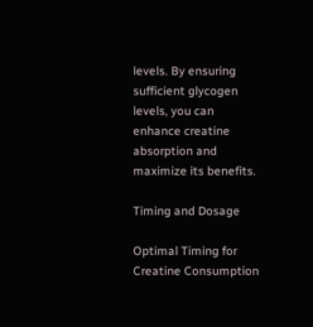levels. By ensuring sufficient glycogen levels, you can enhance creatine absorption and maximize its benefits.

Timing and Dosage

Optimal Timing for Creatine Consumption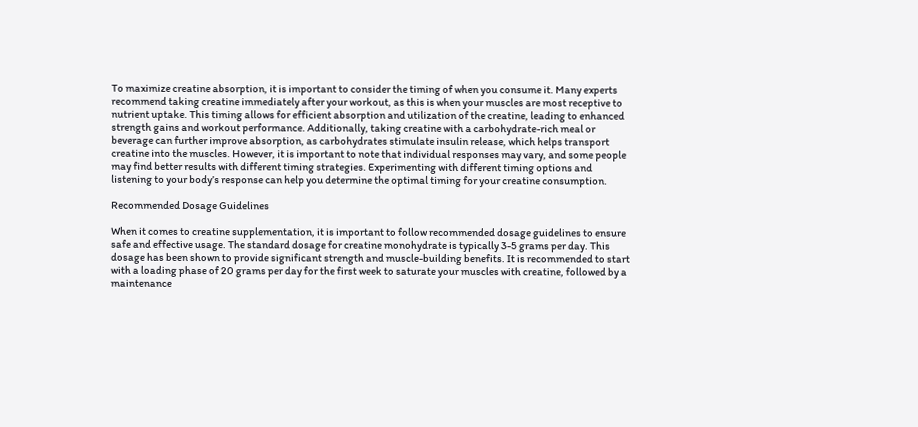To maximize creatine absorption, it is important to consider the timing of when you consume it. Many experts recommend taking creatine immediately after your workout, as this is when your muscles are most receptive to nutrient uptake. This timing allows for efficient absorption and utilization of the creatine, leading to enhanced strength gains and workout performance. Additionally, taking creatine with a carbohydrate-rich meal or beverage can further improve absorption, as carbohydrates stimulate insulin release, which helps transport creatine into the muscles. However, it is important to note that individual responses may vary, and some people may find better results with different timing strategies. Experimenting with different timing options and listening to your body’s response can help you determine the optimal timing for your creatine consumption.

Recommended Dosage Guidelines

When it comes to creatine supplementation, it is important to follow recommended dosage guidelines to ensure safe and effective usage. The standard dosage for creatine monohydrate is typically 3-5 grams per day. This dosage has been shown to provide significant strength and muscle-building benefits. It is recommended to start with a loading phase of 20 grams per day for the first week to saturate your muscles with creatine, followed by a maintenance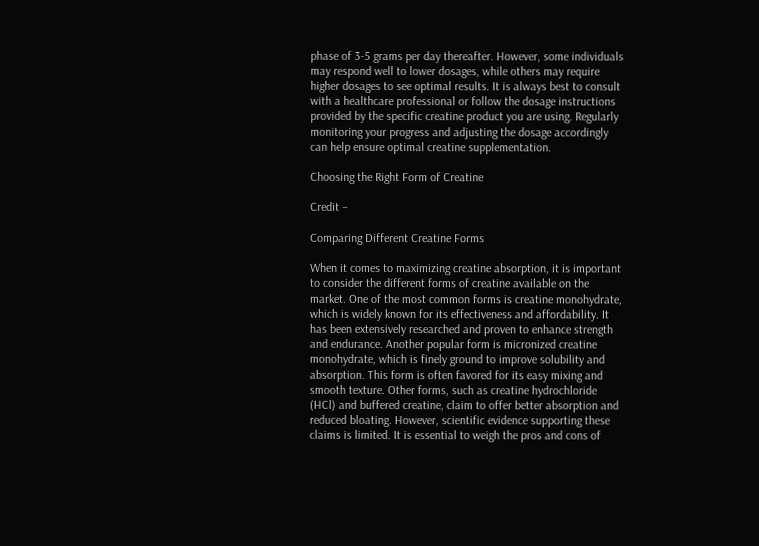phase of 3-5 grams per day thereafter. However, some individuals may respond well to lower dosages, while others may require higher dosages to see optimal results. It is always best to consult with a healthcare professional or follow the dosage instructions provided by the specific creatine product you are using. Regularly monitoring your progress and adjusting the dosage accordingly can help ensure optimal creatine supplementation.

Choosing the Right Form of Creatine

Credit –

Comparing Different Creatine Forms

When it comes to maximizing creatine absorption, it is important to consider the different forms of creatine available on the market. One of the most common forms is creatine monohydrate, which is widely known for its effectiveness and affordability. It has been extensively researched and proven to enhance strength and endurance. Another popular form is micronized creatine monohydrate, which is finely ground to improve solubility and absorption. This form is often favored for its easy mixing and smooth texture. Other forms, such as creatine hydrochloride (HCl) and buffered creatine, claim to offer better absorption and reduced bloating. However, scientific evidence supporting these claims is limited. It is essential to weigh the pros and cons of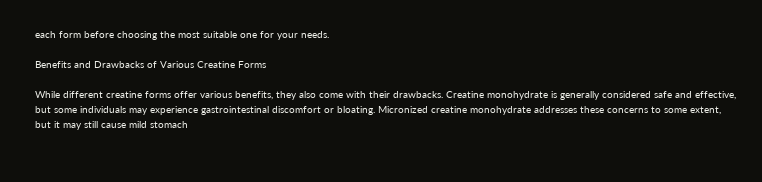each form before choosing the most suitable one for your needs.

Benefits and Drawbacks of Various Creatine Forms

While different creatine forms offer various benefits, they also come with their drawbacks. Creatine monohydrate is generally considered safe and effective, but some individuals may experience gastrointestinal discomfort or bloating. Micronized creatine monohydrate addresses these concerns to some extent, but it may still cause mild stomach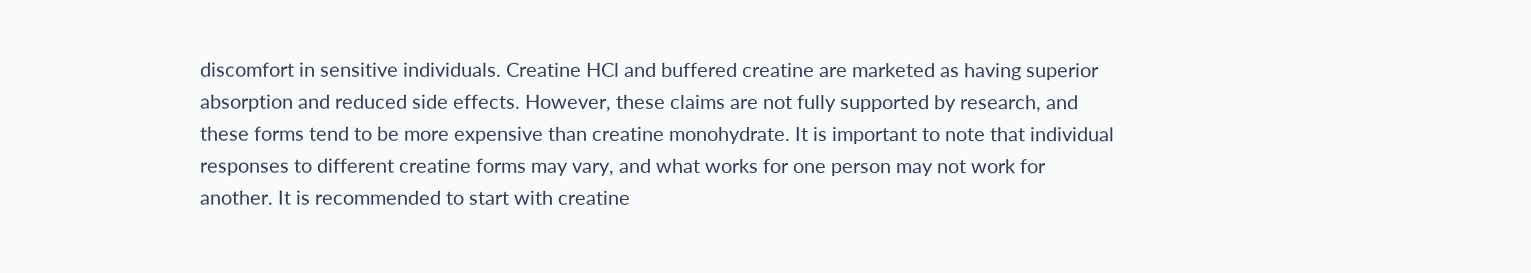discomfort in sensitive individuals. Creatine HCl and buffered creatine are marketed as having superior absorption and reduced side effects. However, these claims are not fully supported by research, and these forms tend to be more expensive than creatine monohydrate. It is important to note that individual responses to different creatine forms may vary, and what works for one person may not work for another. It is recommended to start with creatine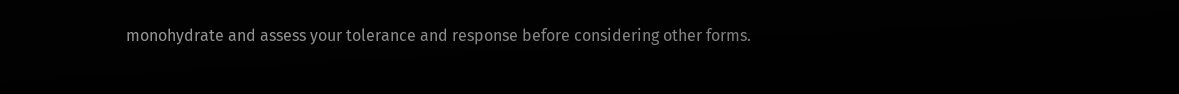monohydrate and assess your tolerance and response before considering other forms.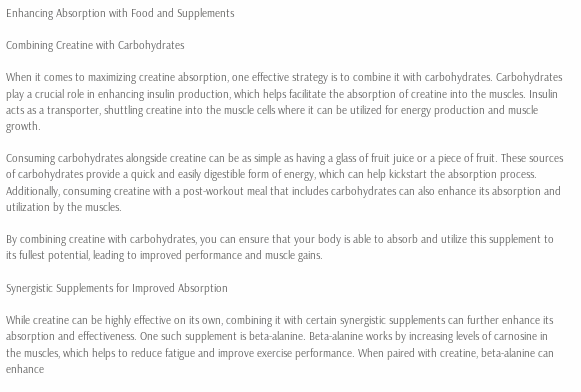Enhancing Absorption with Food and Supplements

Combining Creatine with Carbohydrates

When it comes to maximizing creatine absorption, one effective strategy is to combine it with carbohydrates. Carbohydrates play a crucial role in enhancing insulin production, which helps facilitate the absorption of creatine into the muscles. Insulin acts as a transporter, shuttling creatine into the muscle cells where it can be utilized for energy production and muscle growth.

Consuming carbohydrates alongside creatine can be as simple as having a glass of fruit juice or a piece of fruit. These sources of carbohydrates provide a quick and easily digestible form of energy, which can help kickstart the absorption process. Additionally, consuming creatine with a post-workout meal that includes carbohydrates can also enhance its absorption and utilization by the muscles.

By combining creatine with carbohydrates, you can ensure that your body is able to absorb and utilize this supplement to its fullest potential, leading to improved performance and muscle gains.

Synergistic Supplements for Improved Absorption

While creatine can be highly effective on its own, combining it with certain synergistic supplements can further enhance its absorption and effectiveness. One such supplement is beta-alanine. Beta-alanine works by increasing levels of carnosine in the muscles, which helps to reduce fatigue and improve exercise performance. When paired with creatine, beta-alanine can enhance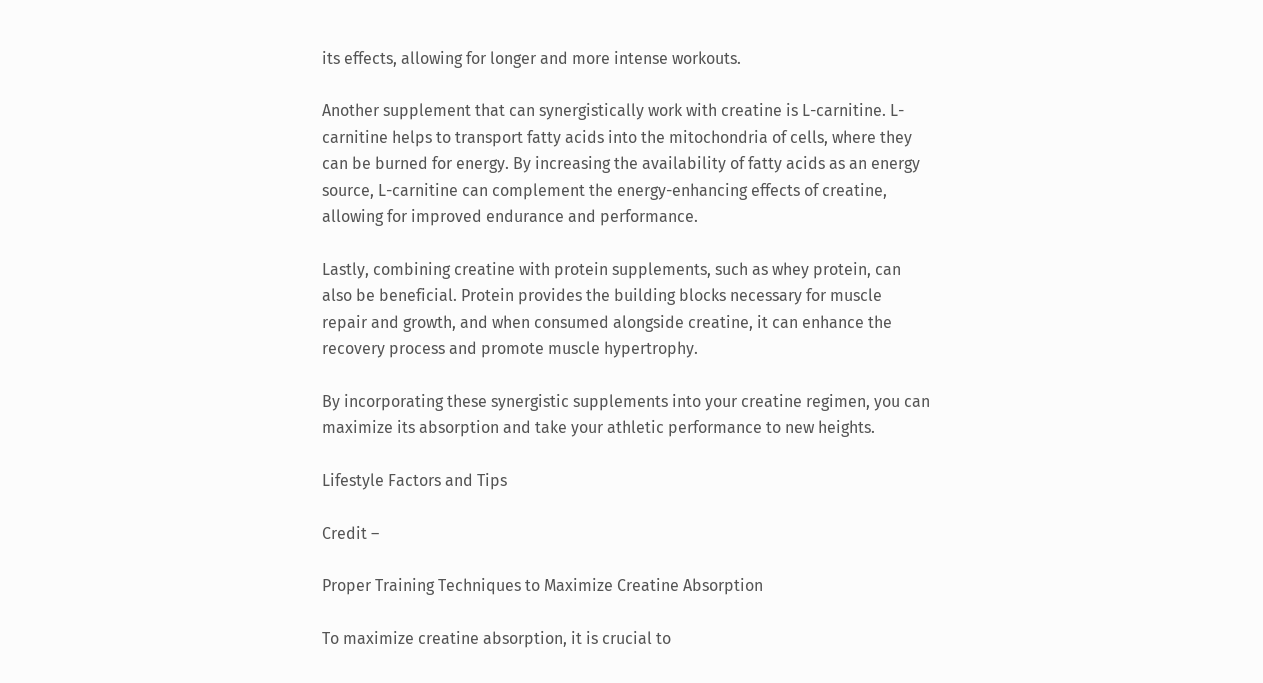its effects, allowing for longer and more intense workouts.

Another supplement that can synergistically work with creatine is L-carnitine. L-carnitine helps to transport fatty acids into the mitochondria of cells, where they can be burned for energy. By increasing the availability of fatty acids as an energy source, L-carnitine can complement the energy-enhancing effects of creatine, allowing for improved endurance and performance.

Lastly, combining creatine with protein supplements, such as whey protein, can also be beneficial. Protein provides the building blocks necessary for muscle repair and growth, and when consumed alongside creatine, it can enhance the recovery process and promote muscle hypertrophy.

By incorporating these synergistic supplements into your creatine regimen, you can maximize its absorption and take your athletic performance to new heights.

Lifestyle Factors and Tips

Credit –

Proper Training Techniques to Maximize Creatine Absorption

To maximize creatine absorption, it is crucial to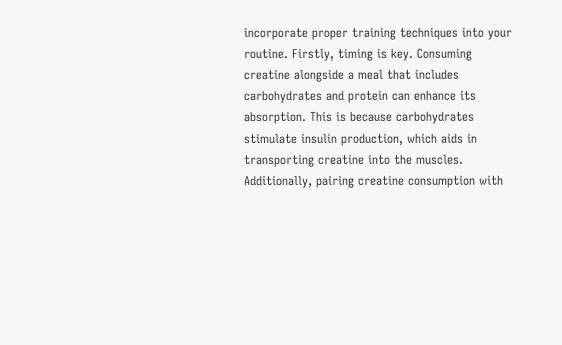incorporate proper training techniques into your routine. Firstly, timing is key. Consuming creatine alongside a meal that includes carbohydrates and protein can enhance its absorption. This is because carbohydrates stimulate insulin production, which aids in transporting creatine into the muscles. Additionally, pairing creatine consumption with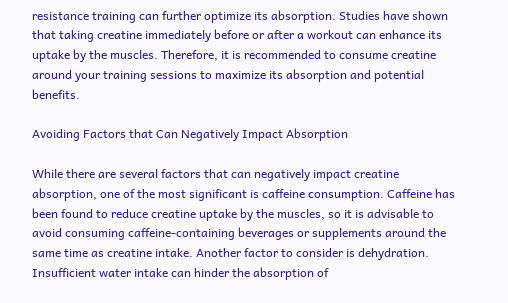resistance training can further optimize its absorption. Studies have shown that taking creatine immediately before or after a workout can enhance its uptake by the muscles. Therefore, it is recommended to consume creatine around your training sessions to maximize its absorption and potential benefits.

Avoiding Factors that Can Negatively Impact Absorption

While there are several factors that can negatively impact creatine absorption, one of the most significant is caffeine consumption. Caffeine has been found to reduce creatine uptake by the muscles, so it is advisable to avoid consuming caffeine-containing beverages or supplements around the same time as creatine intake. Another factor to consider is dehydration. Insufficient water intake can hinder the absorption of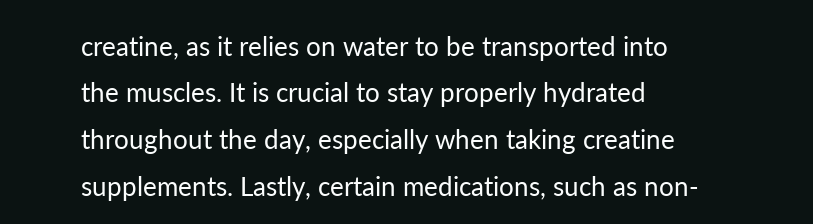creatine, as it relies on water to be transported into the muscles. It is crucial to stay properly hydrated throughout the day, especially when taking creatine supplements. Lastly, certain medications, such as non-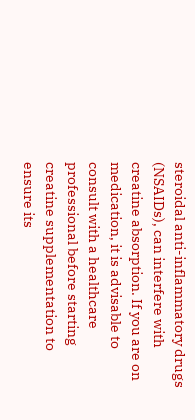steroidal anti-inflammatory drugs (NSAIDs), can interfere with creatine absorption. If you are on medication, it is advisable to consult with a healthcare professional before starting creatine supplementation to ensure its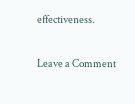effectiveness.

Leave a Comment